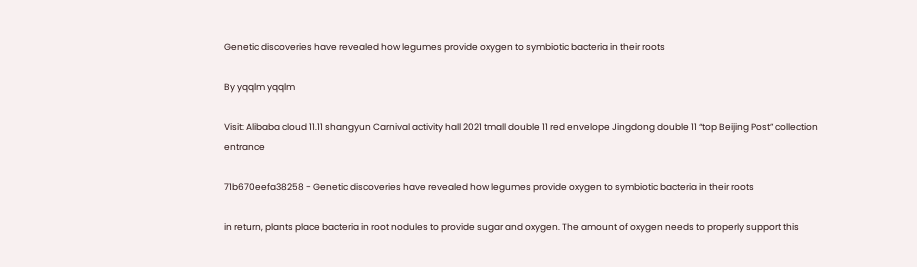Genetic discoveries have revealed how legumes provide oxygen to symbiotic bacteria in their roots

By yqqlm yqqlm

Visit: Alibaba cloud 11.11 shangyun Carnival activity hall 2021 tmall double 11 red envelope Jingdong double 11 “top Beijing Post” collection entrance

71b670eefa38258 - Genetic discoveries have revealed how legumes provide oxygen to symbiotic bacteria in their roots

in return, plants place bacteria in root nodules to provide sugar and oxygen. The amount of oxygen needs to properly support this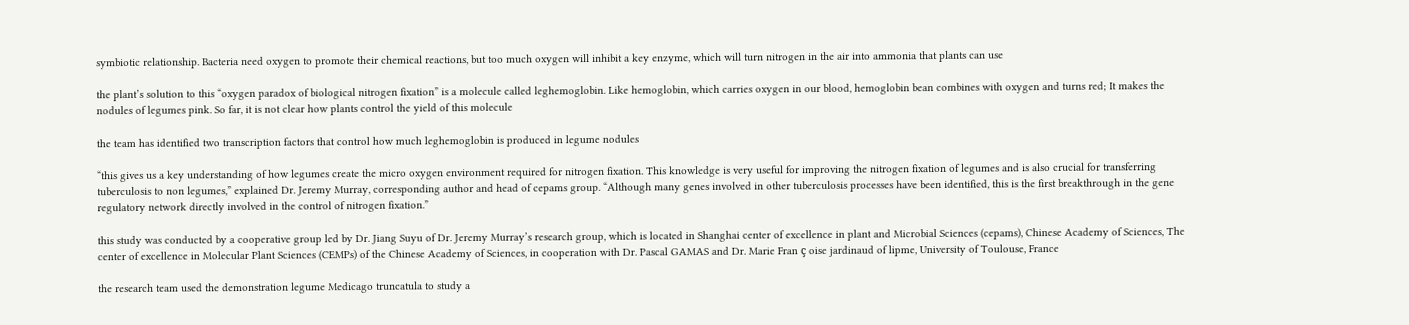symbiotic relationship. Bacteria need oxygen to promote their chemical reactions, but too much oxygen will inhibit a key enzyme, which will turn nitrogen in the air into ammonia that plants can use

the plant’s solution to this “oxygen paradox of biological nitrogen fixation” is a molecule called leghemoglobin. Like hemoglobin, which carries oxygen in our blood, hemoglobin bean combines with oxygen and turns red; It makes the nodules of legumes pink. So far, it is not clear how plants control the yield of this molecule

the team has identified two transcription factors that control how much leghemoglobin is produced in legume nodules

“this gives us a key understanding of how legumes create the micro oxygen environment required for nitrogen fixation. This knowledge is very useful for improving the nitrogen fixation of legumes and is also crucial for transferring tuberculosis to non legumes,” explained Dr. Jeremy Murray, corresponding author and head of cepams group. “Although many genes involved in other tuberculosis processes have been identified, this is the first breakthrough in the gene regulatory network directly involved in the control of nitrogen fixation.”

this study was conducted by a cooperative group led by Dr. Jiang Suyu of Dr. Jeremy Murray’s research group, which is located in Shanghai center of excellence in plant and Microbial Sciences (cepams), Chinese Academy of Sciences, The center of excellence in Molecular Plant Sciences (CEMPs) of the Chinese Academy of Sciences, in cooperation with Dr. Pascal GAMAS and Dr. Marie Fran ç oise jardinaud of lipme, University of Toulouse, France

the research team used the demonstration legume Medicago truncatula to study a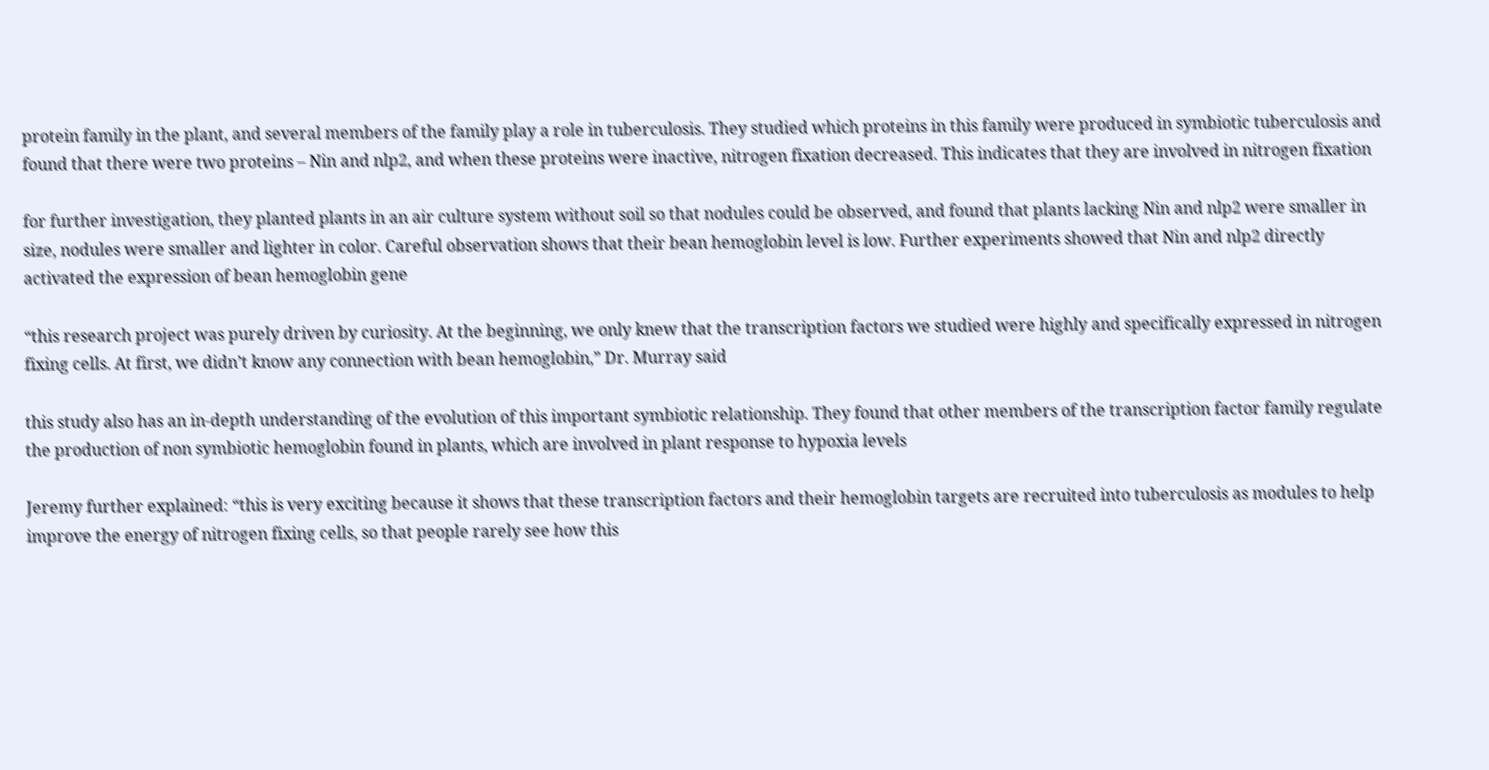protein family in the plant, and several members of the family play a role in tuberculosis. They studied which proteins in this family were produced in symbiotic tuberculosis and found that there were two proteins – Nin and nlp2, and when these proteins were inactive, nitrogen fixation decreased. This indicates that they are involved in nitrogen fixation

for further investigation, they planted plants in an air culture system without soil so that nodules could be observed, and found that plants lacking Nin and nlp2 were smaller in size, nodules were smaller and lighter in color. Careful observation shows that their bean hemoglobin level is low. Further experiments showed that Nin and nlp2 directly activated the expression of bean hemoglobin gene

“this research project was purely driven by curiosity. At the beginning, we only knew that the transcription factors we studied were highly and specifically expressed in nitrogen fixing cells. At first, we didn’t know any connection with bean hemoglobin,” Dr. Murray said

this study also has an in-depth understanding of the evolution of this important symbiotic relationship. They found that other members of the transcription factor family regulate the production of non symbiotic hemoglobin found in plants, which are involved in plant response to hypoxia levels

Jeremy further explained: “this is very exciting because it shows that these transcription factors and their hemoglobin targets are recruited into tuberculosis as modules to help improve the energy of nitrogen fixing cells, so that people rarely see how this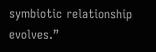symbiotic relationship evolves.”